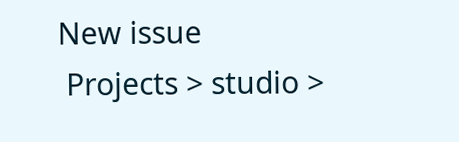New issue
 Projects > studio >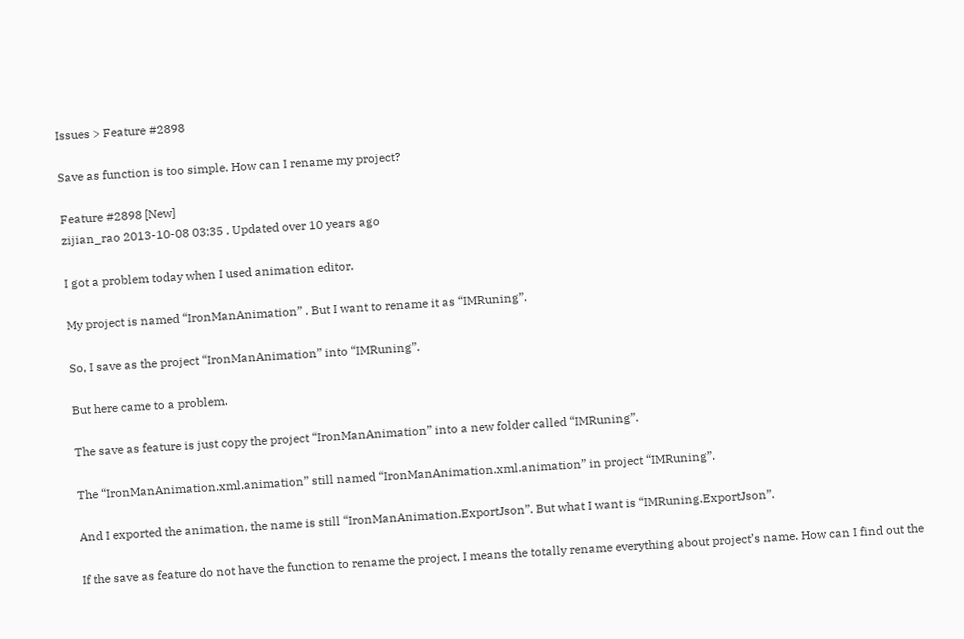Issues > Feature #2898

Save as function is too simple. How can I rename my project?

Feature #2898 [New]
zijian_rao 2013-10-08 03:35 . Updated over 10 years ago

I got a problem today when I used animation editor.

My project is named “IronManAnimation” . But I want to rename it as “IMRuning”.

So, I save as the project “IronManAnimation” into “IMRuning”.

But here came to a problem.

The save as feature is just copy the project “IronManAnimation” into a new folder called “IMRuning”.

The “IronManAnimation.xml.animation” still named “IronManAnimation.xml.animation” in project “IMRuning”.

And I exported the animation, the name is still “IronManAnimation.ExportJson”. But what I want is “IMRuning.ExportJson”.

If the save as feature do not have the function to rename the project, I means the totally rename everything about project’s name. How can I find out the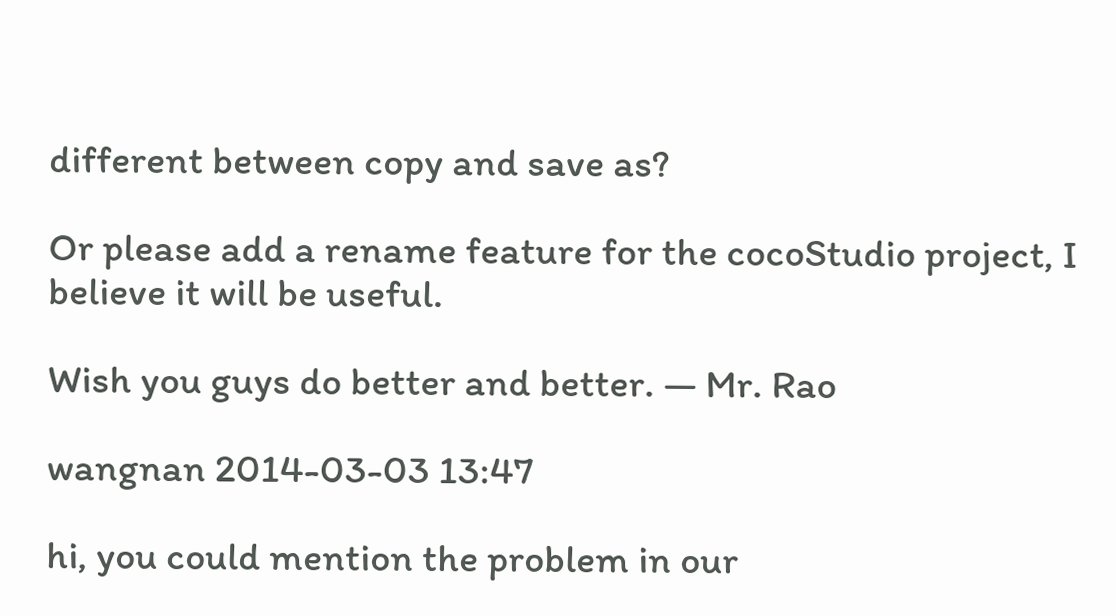different between copy and save as?

Or please add a rename feature for the cocoStudio project, I believe it will be useful.

Wish you guys do better and better. — Mr. Rao

wangnan 2014-03-03 13:47

hi, you could mention the problem in our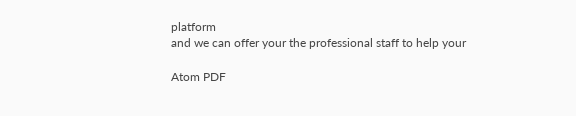platform
and we can offer your the professional staff to help your

Atom PDF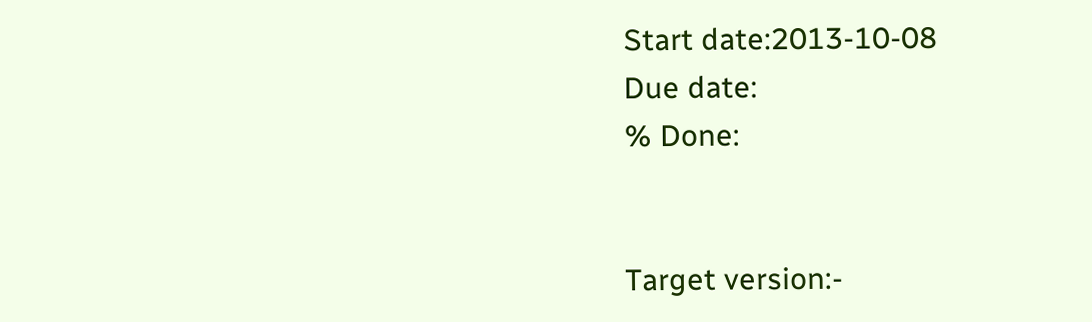Start date:2013-10-08
Due date:
% Done:


Target version:-